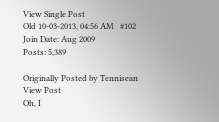View Single Post
Old 10-03-2013, 04:56 AM   #102
Join Date: Aug 2009
Posts: 5,389

Originally Posted by Tennisean View Post
Oh, I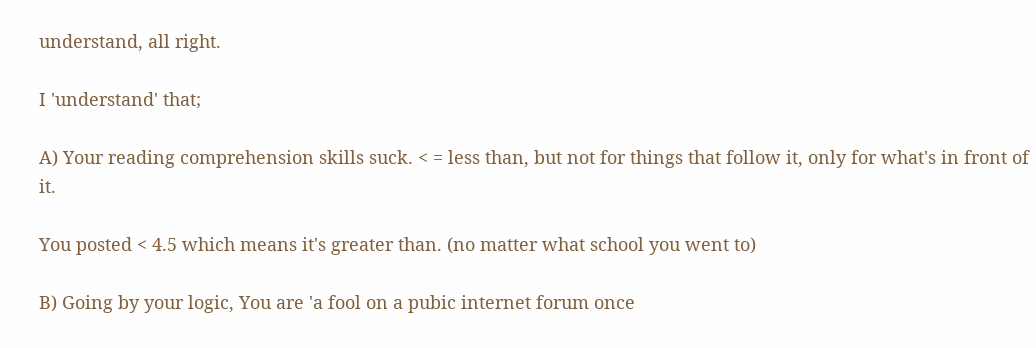understand, all right.

I 'understand' that;

A) Your reading comprehension skills suck. < = less than, but not for things that follow it, only for what's in front of it.

You posted < 4.5 which means it's greater than. (no matter what school you went to)

B) Going by your logic, You are 'a fool on a pubic internet forum once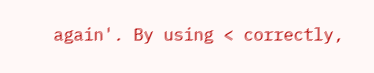again'. By using < correctly,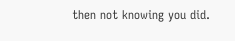then not knowing you did.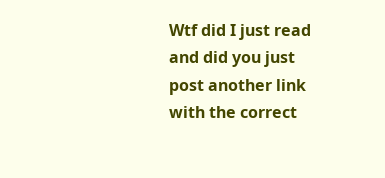Wtf did I just read and did you just post another link with the correct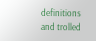definitions and trolled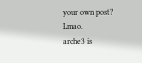your own post? Lmao.
arche3 is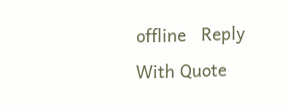offline   Reply With Quote